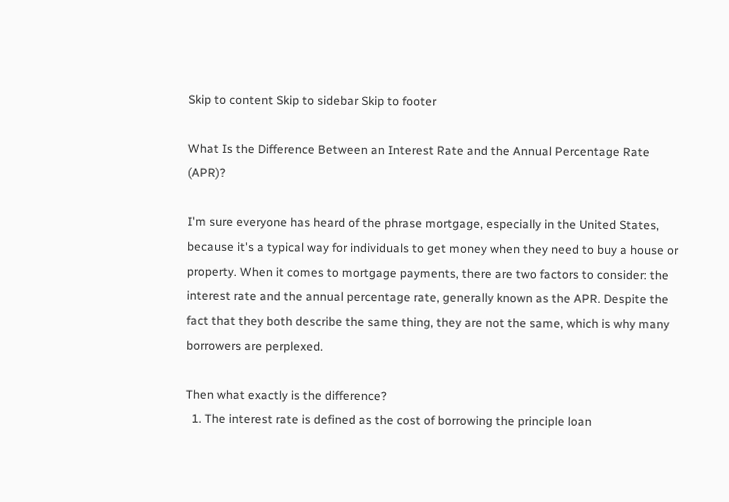Skip to content Skip to sidebar Skip to footer

What Is the Difference Between an Interest Rate and the Annual Percentage Rate (APR)?

I'm sure everyone has heard of the phrase mortgage, especially in the United States, because it's a typical way for individuals to get money when they need to buy a house or property. When it comes to mortgage payments, there are two factors to consider: the interest rate and the annual percentage rate, generally known as the APR. Despite the fact that they both describe the same thing, they are not the same, which is why many borrowers are perplexed.

Then what exactly is the difference?
  1. The interest rate is defined as the cost of borrowing the principle loan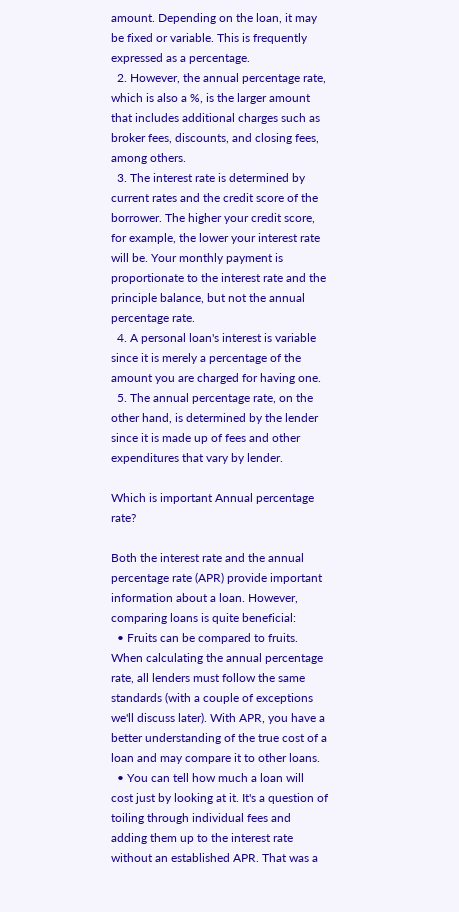amount. Depending on the loan, it may be fixed or variable. This is frequently expressed as a percentage.
  2. However, the annual percentage rate, which is also a %, is the larger amount that includes additional charges such as broker fees, discounts, and closing fees, among others.
  3. The interest rate is determined by current rates and the credit score of the borrower. The higher your credit score, for example, the lower your interest rate will be. Your monthly payment is proportionate to the interest rate and the principle balance, but not the annual percentage rate.
  4. A personal loan's interest is variable since it is merely a percentage of the amount you are charged for having one.
  5. The annual percentage rate, on the other hand, is determined by the lender since it is made up of fees and other expenditures that vary by lender.

Which is important Annual percentage rate?

Both the interest rate and the annual percentage rate (APR) provide important information about a loan. However, comparing loans is quite beneficial:
  • Fruits can be compared to fruits. When calculating the annual percentage rate, all lenders must follow the same standards (with a couple of exceptions we'll discuss later). With APR, you have a better understanding of the true cost of a loan and may compare it to other loans.
  • You can tell how much a loan will cost just by looking at it. It's a question of toiling through individual fees and adding them up to the interest rate without an established APR. That was a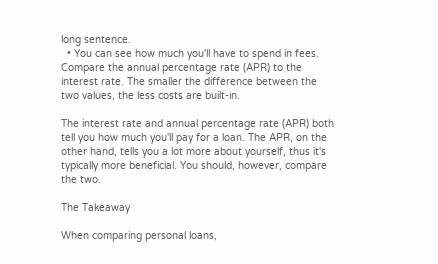long sentence.
  • You can see how much you'll have to spend in fees. Compare the annual percentage rate (APR) to the interest rate. The smaller the difference between the two values, the less costs are built-in.

The interest rate and annual percentage rate (APR) both tell you how much you'll pay for a loan. The APR, on the other hand, tells you a lot more about yourself, thus it's typically more beneficial. You should, however, compare the two.

The Takeaway

When comparing personal loans,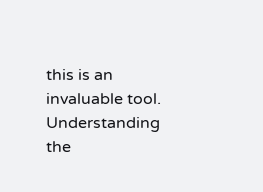this is an invaluable tool. Understanding the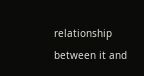relationship between it and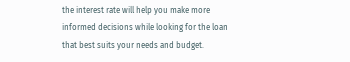the interest rate will help you make more informed decisions while looking for the loan that best suits your needs and budget.